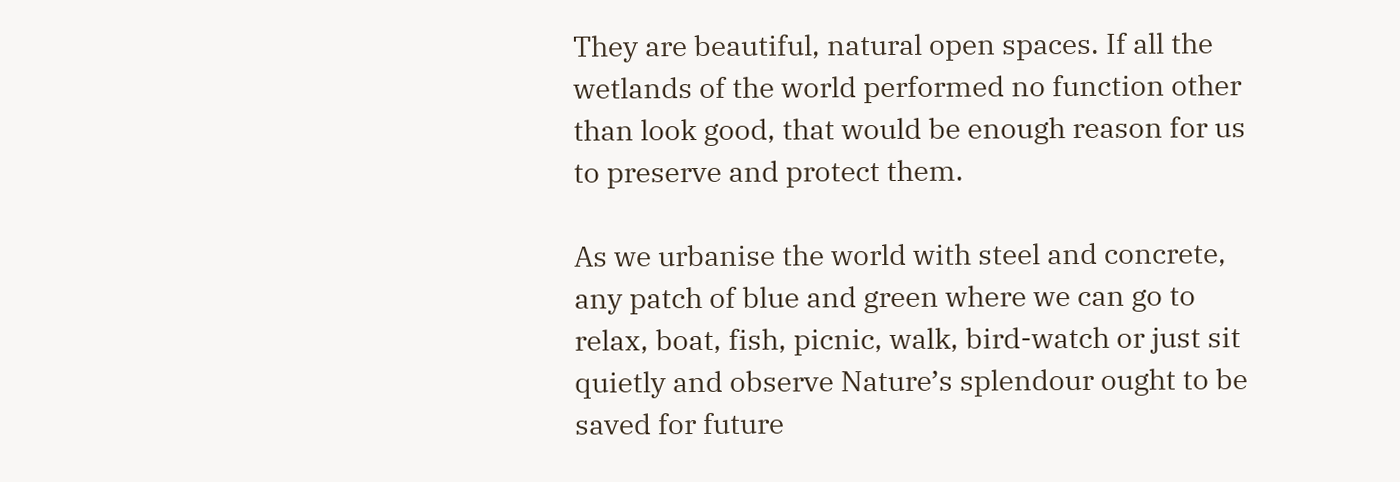They are beautiful, natural open spaces. If all the wetlands of the world performed no function other than look good, that would be enough reason for us to preserve and protect them.

As we urbanise the world with steel and concrete, any patch of blue and green where we can go to relax, boat, fish, picnic, walk, bird-watch or just sit quietly and observe Nature’s splendour ought to be saved for future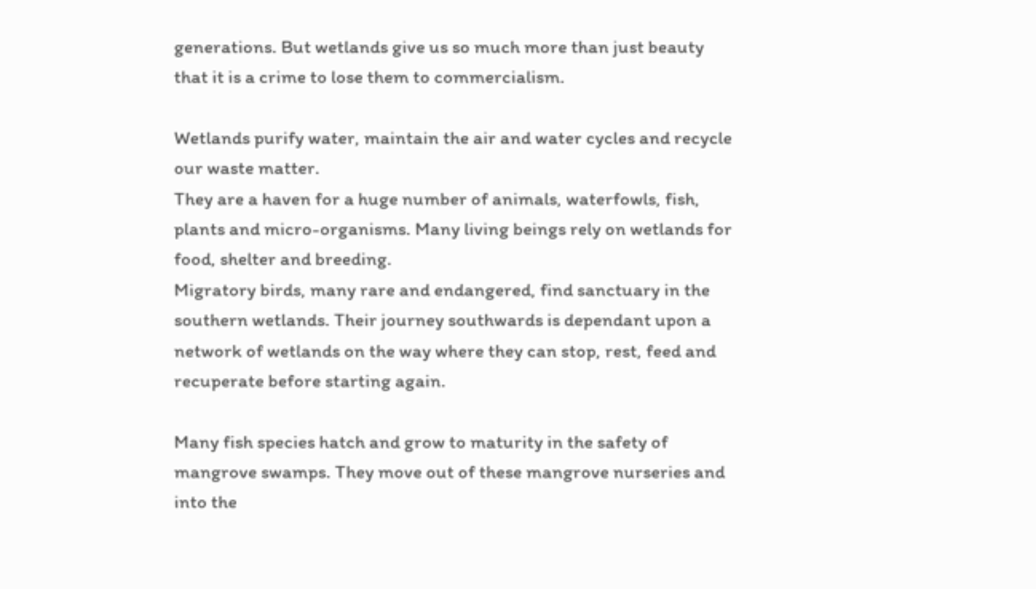generations. But wetlands give us so much more than just beauty that it is a crime to lose them to commercialism.

Wetlands purify water, maintain the air and water cycles and recycle our waste matter.
They are a haven for a huge number of animals, waterfowls, fish, plants and micro-organisms. Many living beings rely on wetlands for food, shelter and breeding.
Migratory birds, many rare and endangered, find sanctuary in the southern wetlands. Their journey southwards is dependant upon a network of wetlands on the way where they can stop, rest, feed and recuperate before starting again.

Many fish species hatch and grow to maturity in the safety of mangrove swamps. They move out of these mangrove nurseries and into the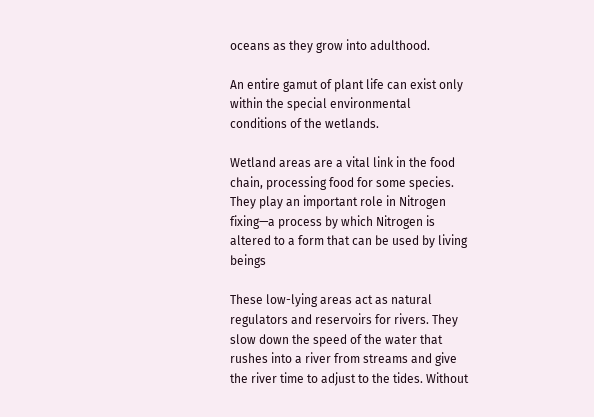oceans as they grow into adulthood.

An entire gamut of plant life can exist only within the special environmental conditions of the wetlands.

Wetland areas are a vital link in the food chain, processing food for some species. They play an important role in Nitrogen fixing—a process by which Nitrogen is altered to a form that can be used by living beings

These low-lying areas act as natural regulators and reservoirs for rivers. They slow down the speed of the water that rushes into a river from streams and give the river time to adjust to the tides. Without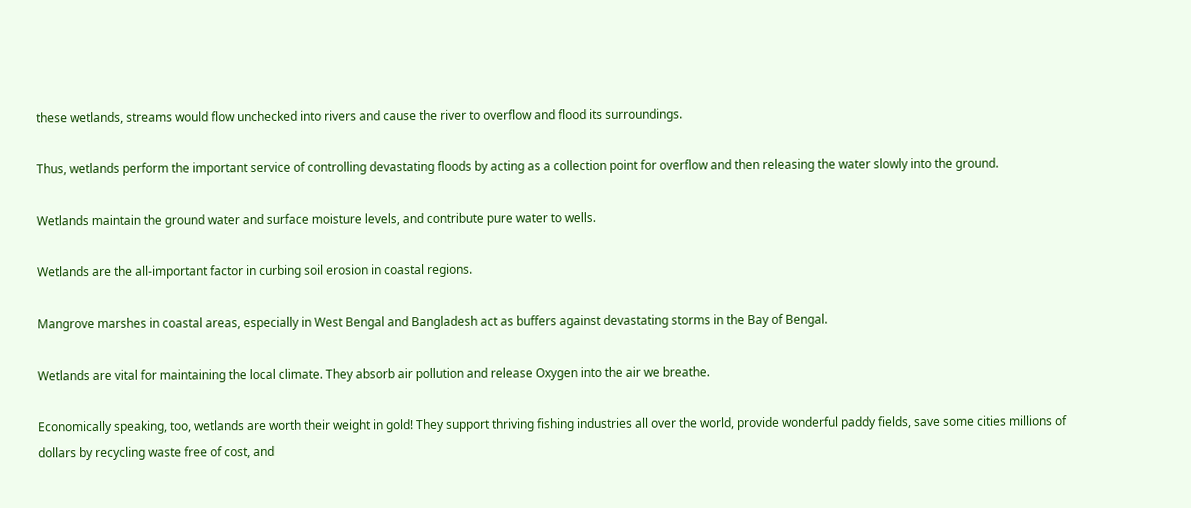these wetlands, streams would flow unchecked into rivers and cause the river to overflow and flood its surroundings.

Thus, wetlands perform the important service of controlling devastating floods by acting as a collection point for overflow and then releasing the water slowly into the ground.

Wetlands maintain the ground water and surface moisture levels, and contribute pure water to wells.

Wetlands are the all-important factor in curbing soil erosion in coastal regions.

Mangrove marshes in coastal areas, especially in West Bengal and Bangladesh act as buffers against devastating storms in the Bay of Bengal.

Wetlands are vital for maintaining the local climate. They absorb air pollution and release Oxygen into the air we breathe.

Economically speaking, too, wetlands are worth their weight in gold! They support thriving fishing industries all over the world, provide wonderful paddy fields, save some cities millions of dollars by recycling waste free of cost, and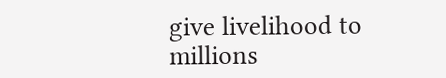give livelihood to millions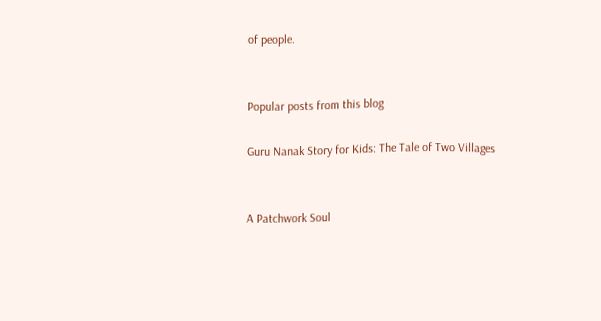of people.


Popular posts from this blog

Guru Nanak Story for Kids: The Tale of Two Villages


A Patchwork Soul